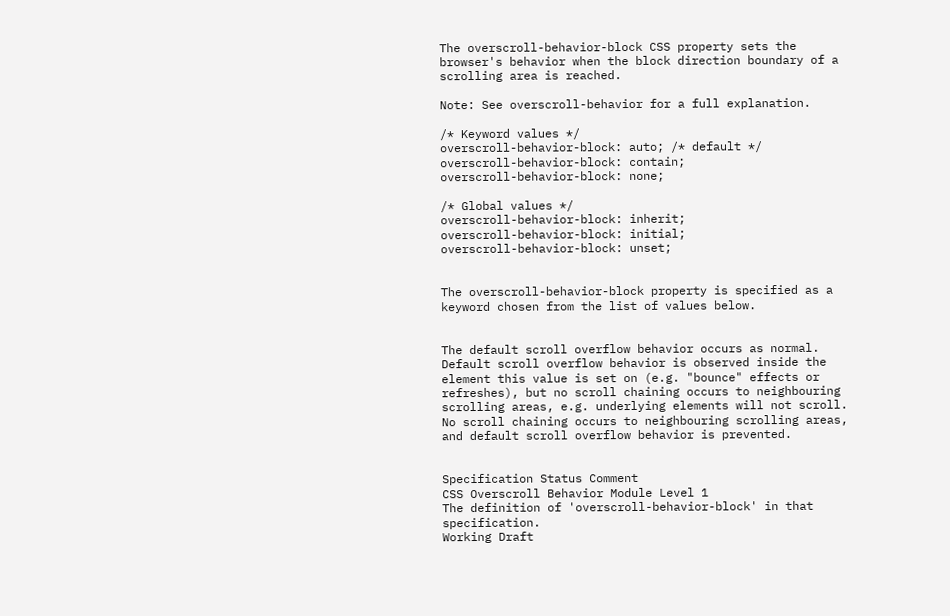The overscroll-behavior-block CSS property sets the browser's behavior when the block direction boundary of a scrolling area is reached.

Note: See overscroll-behavior for a full explanation.

/* Keyword values */
overscroll-behavior-block: auto; /* default */
overscroll-behavior-block: contain;
overscroll-behavior-block: none;

/* Global values */
overscroll-behavior-block: inherit;
overscroll-behavior-block: initial;
overscroll-behavior-block: unset;


The overscroll-behavior-block property is specified as a keyword chosen from the list of values below.


The default scroll overflow behavior occurs as normal.
Default scroll overflow behavior is observed inside the element this value is set on (e.g. "bounce" effects or refreshes), but no scroll chaining occurs to neighbouring scrolling areas, e.g. underlying elements will not scroll.
No scroll chaining occurs to neighbouring scrolling areas, and default scroll overflow behavior is prevented.


Specification Status Comment
CSS Overscroll Behavior Module Level 1
The definition of 'overscroll-behavior-block' in that specification.
Working Draft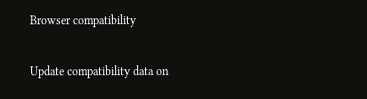Browser compatibility

Update compatibility data on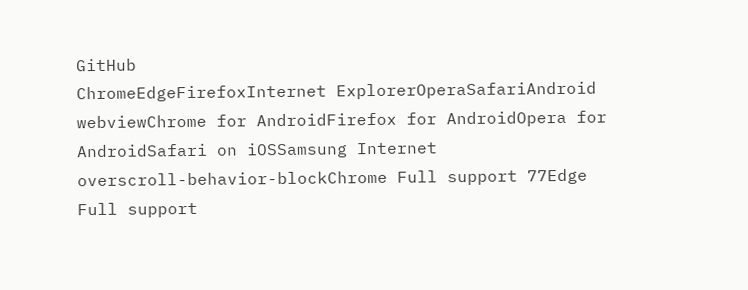GitHub
ChromeEdgeFirefoxInternet ExplorerOperaSafariAndroid webviewChrome for AndroidFirefox for AndroidOpera for AndroidSafari on iOSSamsung Internet
overscroll-behavior-blockChrome Full support 77Edge Full support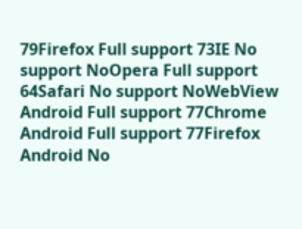79Firefox Full support 73IE No support NoOpera Full support 64Safari No support NoWebView Android Full support 77Chrome Android Full support 77Firefox Android No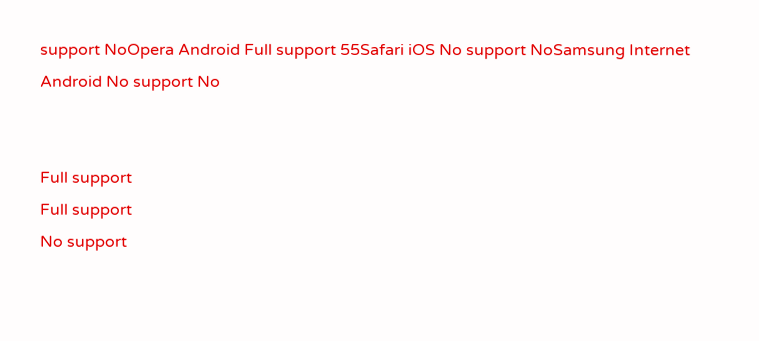support NoOpera Android Full support 55Safari iOS No support NoSamsung Internet Android No support No


Full support
Full support
No support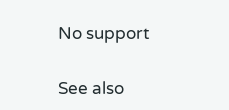No support

See also